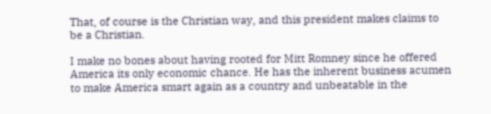That, of course is the Christian way, and this president makes claims to be a Christian.

I make no bones about having rooted for Mitt Romney since he offered America its only economic chance. He has the inherent business acumen to make America smart again as a country and unbeatable in the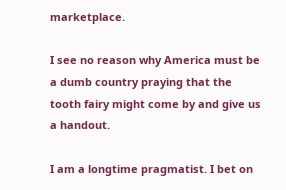marketplace.

I see no reason why America must be a dumb country praying that the tooth fairy might come by and give us a handout.

I am a longtime pragmatist. I bet on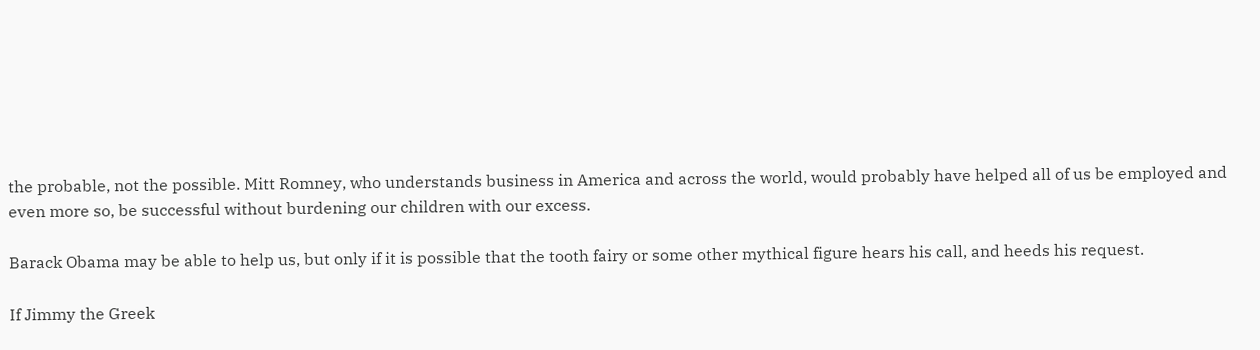the probable, not the possible. Mitt Romney, who understands business in America and across the world, would probably have helped all of us be employed and even more so, be successful without burdening our children with our excess.

Barack Obama may be able to help us, but only if it is possible that the tooth fairy or some other mythical figure hears his call, and heeds his request.

If Jimmy the Greek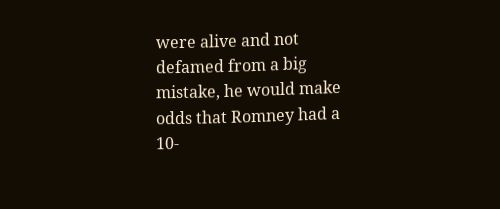were alive and not defamed from a big mistake, he would make odds that Romney had a 10-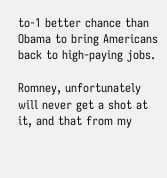to-1 better chance than Obama to bring Americans back to high-paying jobs.

Romney, unfortunately will never get a shot at it, and that from my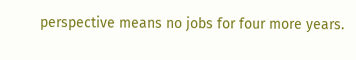perspective means no jobs for four more years.